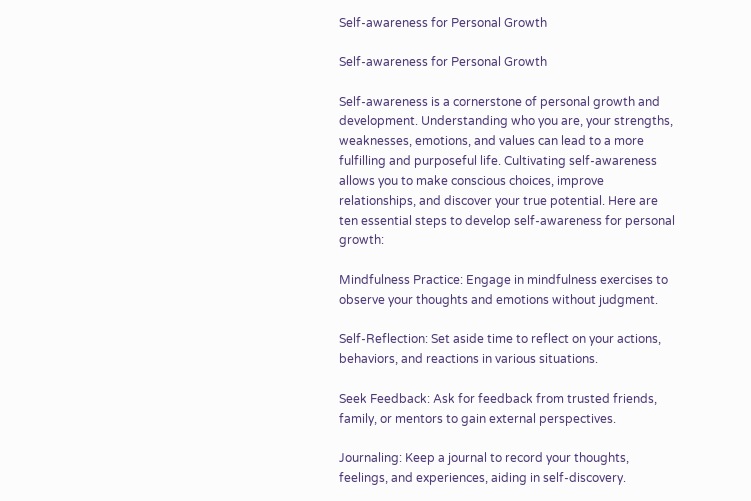Self-awareness for Personal Growth

Self-awareness for Personal Growth

Self-awareness is a cornerstone of personal growth and development. Understanding who you are, your strengths, weaknesses, emotions, and values can lead to a more fulfilling and purposeful life. Cultivating self-awareness allows you to make conscious choices, improve relationships, and discover your true potential. Here are ten essential steps to develop self-awareness for personal growth:

Mindfulness Practice: Engage in mindfulness exercises to observe your thoughts and emotions without judgment.

Self-Reflection: Set aside time to reflect on your actions, behaviors, and reactions in various situations.

Seek Feedback: Ask for feedback from trusted friends, family, or mentors to gain external perspectives.

Journaling: Keep a journal to record your thoughts, feelings, and experiences, aiding in self-discovery.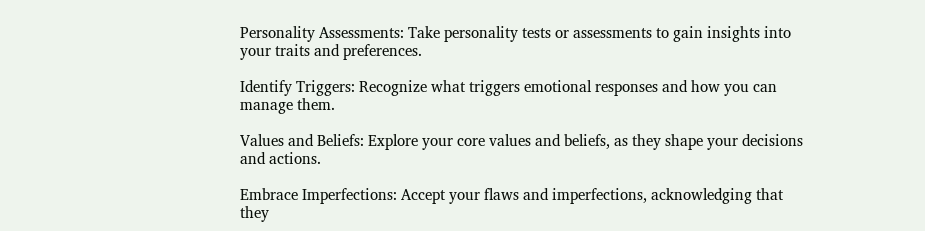Personality Assessments: Take personality tests or assessments to gain insights into your traits and preferences.

Identify Triggers: Recognize what triggers emotional responses and how you can manage them.

Values and Beliefs: Explore your core values and beliefs, as they shape your decisions and actions.

Embrace Imperfections: Accept your flaws and imperfections, acknowledging that they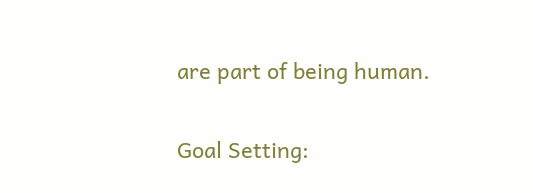are part of being human.

Goal Setting: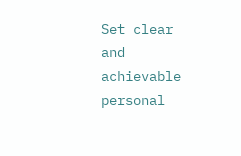Set clear and achievable personal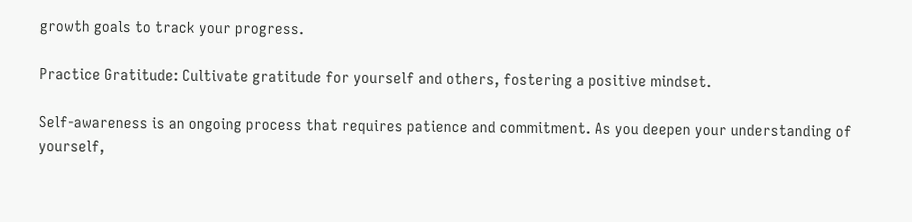growth goals to track your progress.

Practice Gratitude: Cultivate gratitude for yourself and others, fostering a positive mindset.

Self-awareness is an ongoing process that requires patience and commitment. As you deepen your understanding of yourself,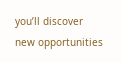you’ll discover new opportunities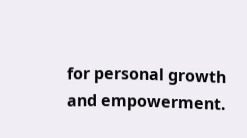for personal growth and empowerment.